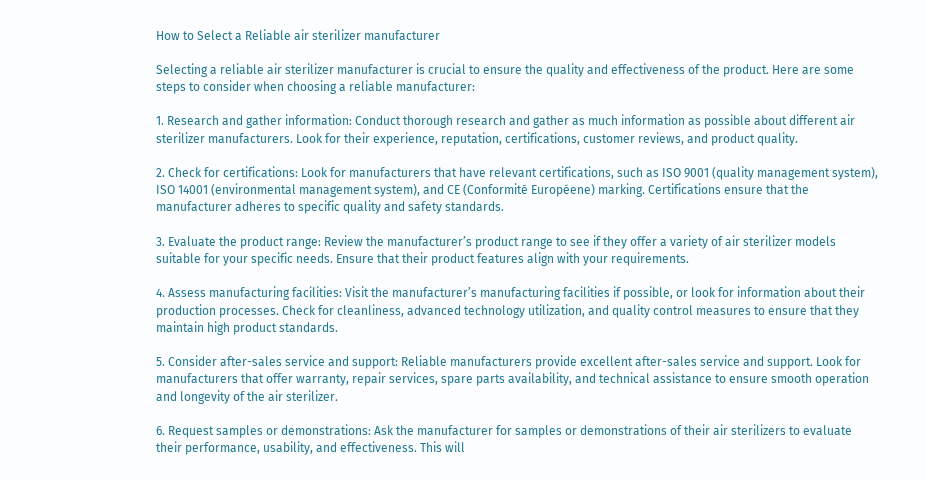How to Select a Reliable air sterilizer manufacturer

Selecting a reliable air sterilizer manufacturer is crucial to ensure the quality and effectiveness of the product. Here are some steps to consider when choosing a reliable manufacturer:

1. Research and gather information: Conduct thorough research and gather as much information as possible about different air sterilizer manufacturers. Look for their experience, reputation, certifications, customer reviews, and product quality.

2. Check for certifications: Look for manufacturers that have relevant certifications, such as ISO 9001 (quality management system), ISO 14001 (environmental management system), and CE (Conformité Européene) marking. Certifications ensure that the manufacturer adheres to specific quality and safety standards.

3. Evaluate the product range: Review the manufacturer’s product range to see if they offer a variety of air sterilizer models suitable for your specific needs. Ensure that their product features align with your requirements.

4. Assess manufacturing facilities: Visit the manufacturer’s manufacturing facilities if possible, or look for information about their production processes. Check for cleanliness, advanced technology utilization, and quality control measures to ensure that they maintain high product standards.

5. Consider after-sales service and support: Reliable manufacturers provide excellent after-sales service and support. Look for manufacturers that offer warranty, repair services, spare parts availability, and technical assistance to ensure smooth operation and longevity of the air sterilizer.

6. Request samples or demonstrations: Ask the manufacturer for samples or demonstrations of their air sterilizers to evaluate their performance, usability, and effectiveness. This will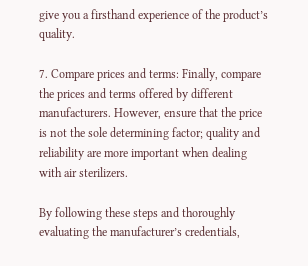give you a firsthand experience of the product’s quality.

7. Compare prices and terms: Finally, compare the prices and terms offered by different manufacturers. However, ensure that the price is not the sole determining factor; quality and reliability are more important when dealing with air sterilizers.

By following these steps and thoroughly evaluating the manufacturer’s credentials,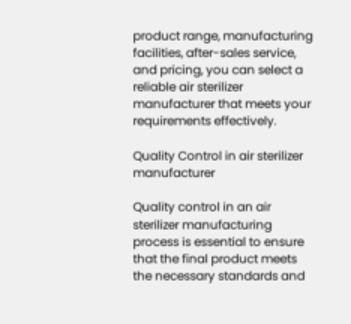product range, manufacturing facilities, after-sales service, and pricing, you can select a reliable air sterilizer manufacturer that meets your requirements effectively.

Quality Control in air sterilizer manufacturer

Quality control in an air sterilizer manufacturing process is essential to ensure that the final product meets the necessary standards and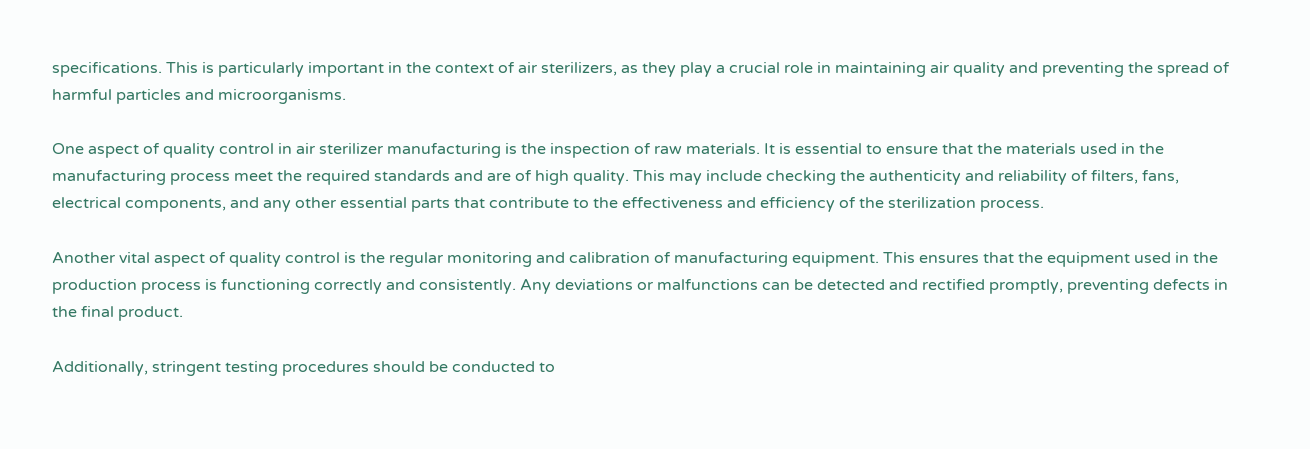specifications. This is particularly important in the context of air sterilizers, as they play a crucial role in maintaining air quality and preventing the spread of harmful particles and microorganisms.

One aspect of quality control in air sterilizer manufacturing is the inspection of raw materials. It is essential to ensure that the materials used in the manufacturing process meet the required standards and are of high quality. This may include checking the authenticity and reliability of filters, fans, electrical components, and any other essential parts that contribute to the effectiveness and efficiency of the sterilization process.

Another vital aspect of quality control is the regular monitoring and calibration of manufacturing equipment. This ensures that the equipment used in the production process is functioning correctly and consistently. Any deviations or malfunctions can be detected and rectified promptly, preventing defects in the final product.

Additionally, stringent testing procedures should be conducted to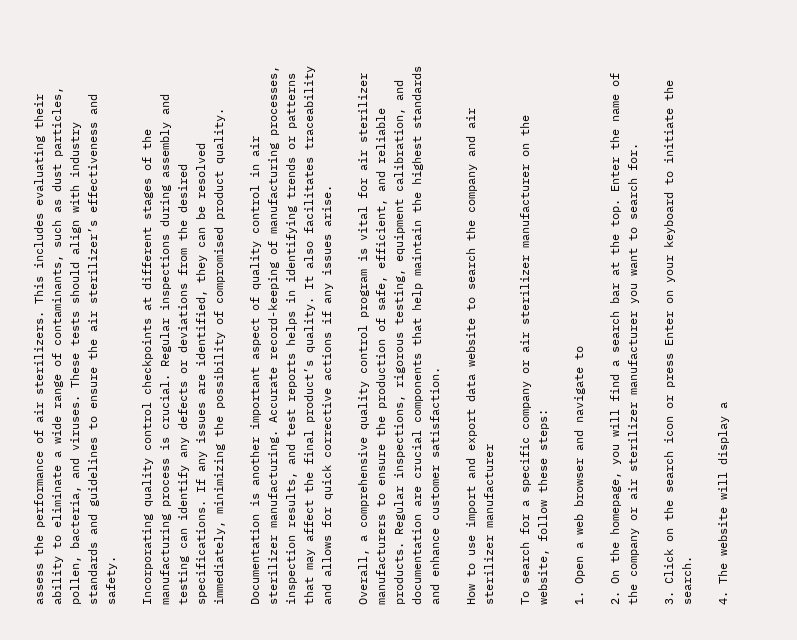assess the performance of air sterilizers. This includes evaluating their ability to eliminate a wide range of contaminants, such as dust particles, pollen, bacteria, and viruses. These tests should align with industry standards and guidelines to ensure the air sterilizer’s effectiveness and safety.

Incorporating quality control checkpoints at different stages of the manufacturing process is crucial. Regular inspections during assembly and testing can identify any defects or deviations from the desired specifications. If any issues are identified, they can be resolved immediately, minimizing the possibility of compromised product quality.

Documentation is another important aspect of quality control in air sterilizer manufacturing. Accurate record-keeping of manufacturing processes, inspection results, and test reports helps in identifying trends or patterns that may affect the final product’s quality. It also facilitates traceability and allows for quick corrective actions if any issues arise.

Overall, a comprehensive quality control program is vital for air sterilizer manufacturers to ensure the production of safe, efficient, and reliable products. Regular inspections, rigorous testing, equipment calibration, and documentation are crucial components that help maintain the highest standards and enhance customer satisfaction.

How to use import and export data website to search the company and air sterilizer manufacturer

To search for a specific company or air sterilizer manufacturer on the website, follow these steps:

1. Open a web browser and navigate to

2. On the homepage, you will find a search bar at the top. Enter the name of the company or air sterilizer manufacturer you want to search for.

3. Click on the search icon or press Enter on your keyboard to initiate the search.

4. The website will display a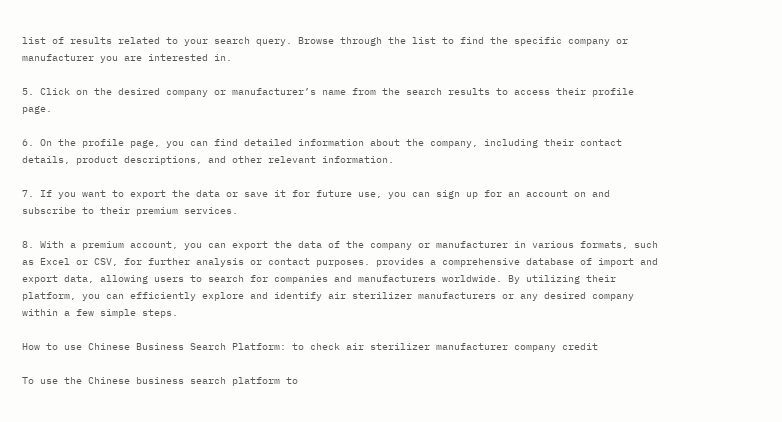list of results related to your search query. Browse through the list to find the specific company or manufacturer you are interested in.

5. Click on the desired company or manufacturer’s name from the search results to access their profile page.

6. On the profile page, you can find detailed information about the company, including their contact details, product descriptions, and other relevant information.

7. If you want to export the data or save it for future use, you can sign up for an account on and subscribe to their premium services.

8. With a premium account, you can export the data of the company or manufacturer in various formats, such as Excel or CSV, for further analysis or contact purposes. provides a comprehensive database of import and export data, allowing users to search for companies and manufacturers worldwide. By utilizing their platform, you can efficiently explore and identify air sterilizer manufacturers or any desired company within a few simple steps.

How to use Chinese Business Search Platform: to check air sterilizer manufacturer company credit

To use the Chinese business search platform to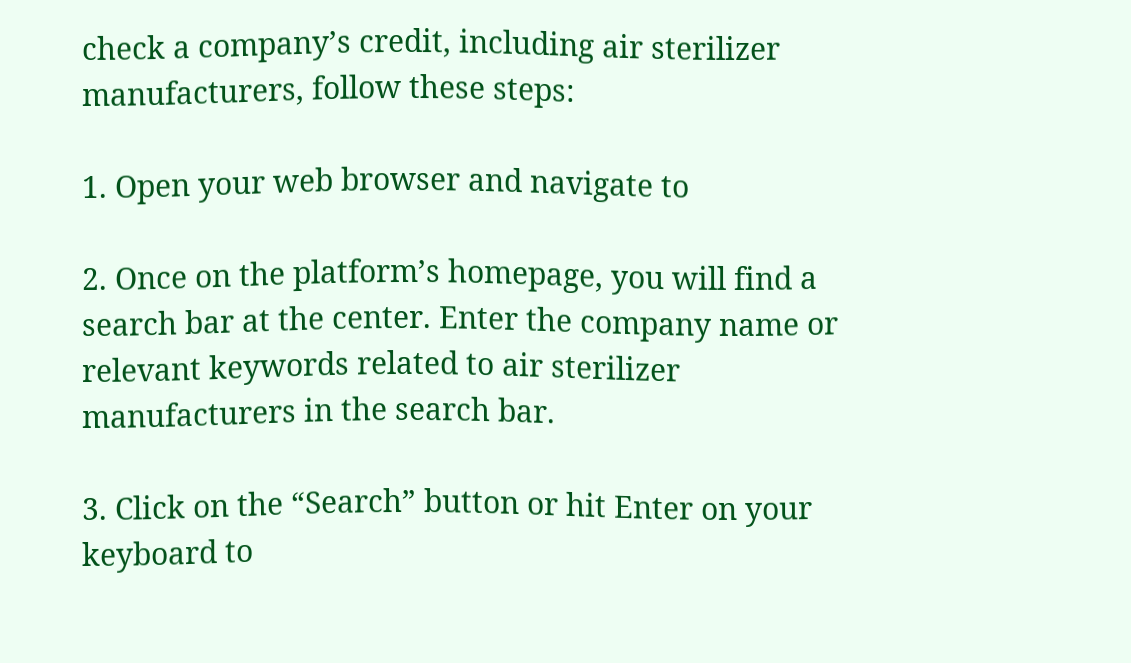check a company’s credit, including air sterilizer manufacturers, follow these steps:

1. Open your web browser and navigate to

2. Once on the platform’s homepage, you will find a search bar at the center. Enter the company name or relevant keywords related to air sterilizer manufacturers in the search bar.

3. Click on the “Search” button or hit Enter on your keyboard to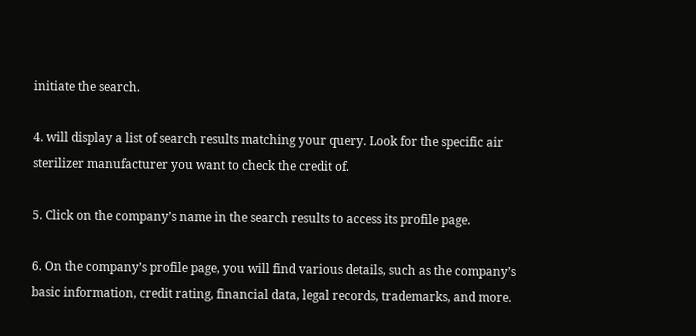initiate the search.

4. will display a list of search results matching your query. Look for the specific air sterilizer manufacturer you want to check the credit of.

5. Click on the company’s name in the search results to access its profile page.

6. On the company’s profile page, you will find various details, such as the company’s basic information, credit rating, financial data, legal records, trademarks, and more.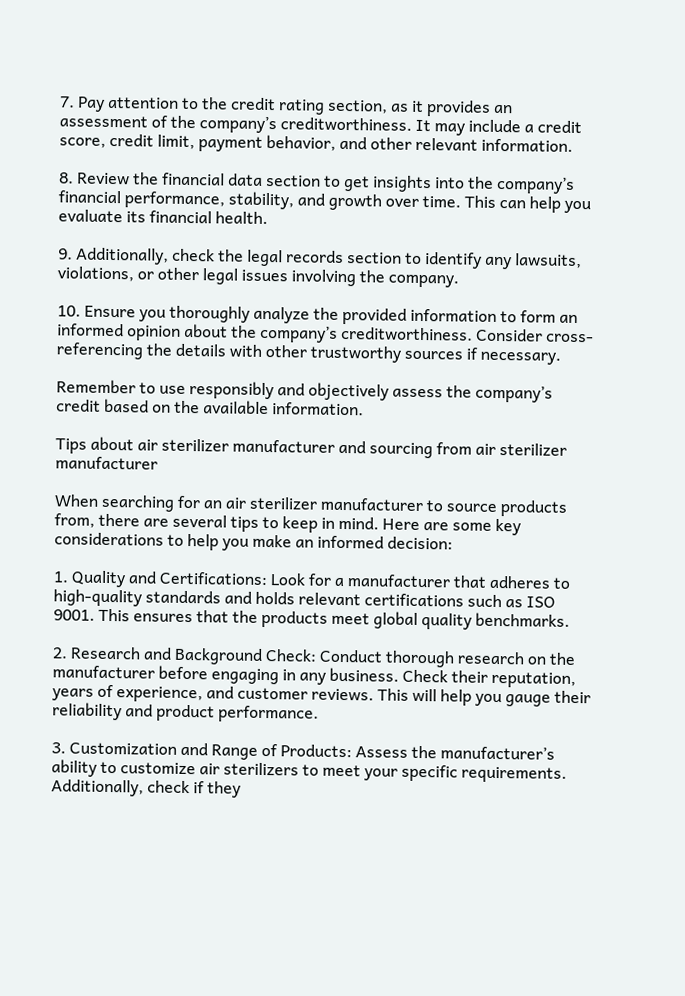7. Pay attention to the credit rating section, as it provides an assessment of the company’s creditworthiness. It may include a credit score, credit limit, payment behavior, and other relevant information.

8. Review the financial data section to get insights into the company’s financial performance, stability, and growth over time. This can help you evaluate its financial health.

9. Additionally, check the legal records section to identify any lawsuits, violations, or other legal issues involving the company.

10. Ensure you thoroughly analyze the provided information to form an informed opinion about the company’s creditworthiness. Consider cross-referencing the details with other trustworthy sources if necessary.

Remember to use responsibly and objectively assess the company’s credit based on the available information.

Tips about air sterilizer manufacturer and sourcing from air sterilizer manufacturer

When searching for an air sterilizer manufacturer to source products from, there are several tips to keep in mind. Here are some key considerations to help you make an informed decision:

1. Quality and Certifications: Look for a manufacturer that adheres to high-quality standards and holds relevant certifications such as ISO 9001. This ensures that the products meet global quality benchmarks.

2. Research and Background Check: Conduct thorough research on the manufacturer before engaging in any business. Check their reputation, years of experience, and customer reviews. This will help you gauge their reliability and product performance.

3. Customization and Range of Products: Assess the manufacturer’s ability to customize air sterilizers to meet your specific requirements. Additionally, check if they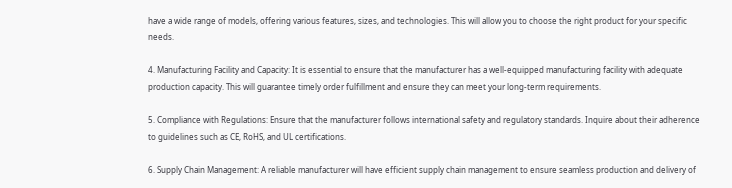have a wide range of models, offering various features, sizes, and technologies. This will allow you to choose the right product for your specific needs.

4. Manufacturing Facility and Capacity: It is essential to ensure that the manufacturer has a well-equipped manufacturing facility with adequate production capacity. This will guarantee timely order fulfillment and ensure they can meet your long-term requirements.

5. Compliance with Regulations: Ensure that the manufacturer follows international safety and regulatory standards. Inquire about their adherence to guidelines such as CE, RoHS, and UL certifications.

6. Supply Chain Management: A reliable manufacturer will have efficient supply chain management to ensure seamless production and delivery of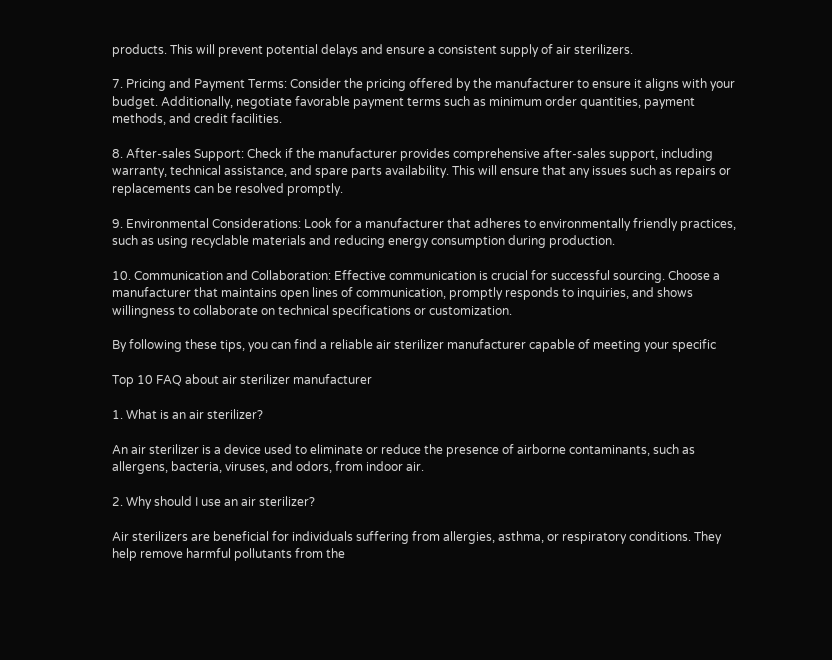products. This will prevent potential delays and ensure a consistent supply of air sterilizers.

7. Pricing and Payment Terms: Consider the pricing offered by the manufacturer to ensure it aligns with your budget. Additionally, negotiate favorable payment terms such as minimum order quantities, payment methods, and credit facilities.

8. After-sales Support: Check if the manufacturer provides comprehensive after-sales support, including warranty, technical assistance, and spare parts availability. This will ensure that any issues such as repairs or replacements can be resolved promptly.

9. Environmental Considerations: Look for a manufacturer that adheres to environmentally friendly practices, such as using recyclable materials and reducing energy consumption during production.

10. Communication and Collaboration: Effective communication is crucial for successful sourcing. Choose a manufacturer that maintains open lines of communication, promptly responds to inquiries, and shows willingness to collaborate on technical specifications or customization.

By following these tips, you can find a reliable air sterilizer manufacturer capable of meeting your specific

Top 10 FAQ about air sterilizer manufacturer

1. What is an air sterilizer?

An air sterilizer is a device used to eliminate or reduce the presence of airborne contaminants, such as allergens, bacteria, viruses, and odors, from indoor air.

2. Why should I use an air sterilizer?

Air sterilizers are beneficial for individuals suffering from allergies, asthma, or respiratory conditions. They help remove harmful pollutants from the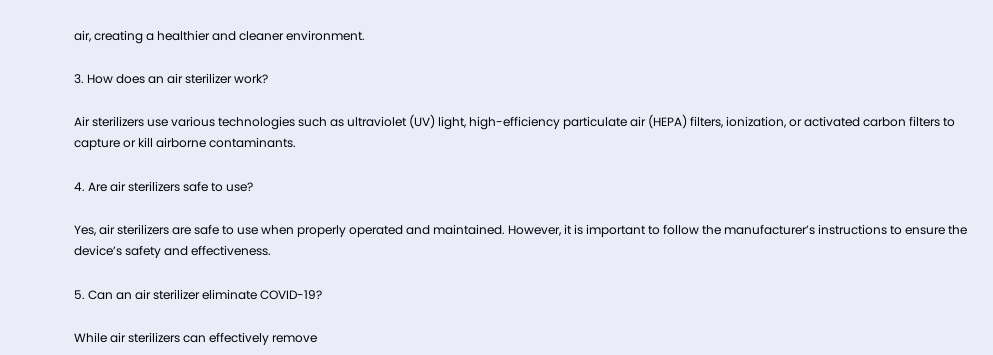air, creating a healthier and cleaner environment.

3. How does an air sterilizer work?

Air sterilizers use various technologies such as ultraviolet (UV) light, high-efficiency particulate air (HEPA) filters, ionization, or activated carbon filters to capture or kill airborne contaminants.

4. Are air sterilizers safe to use?

Yes, air sterilizers are safe to use when properly operated and maintained. However, it is important to follow the manufacturer’s instructions to ensure the device’s safety and effectiveness.

5. Can an air sterilizer eliminate COVID-19?

While air sterilizers can effectively remove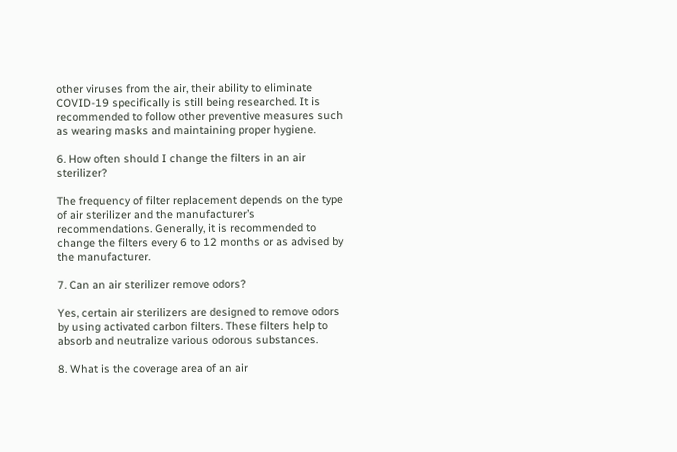other viruses from the air, their ability to eliminate COVID-19 specifically is still being researched. It is recommended to follow other preventive measures such as wearing masks and maintaining proper hygiene.

6. How often should I change the filters in an air sterilizer?

The frequency of filter replacement depends on the type of air sterilizer and the manufacturer’s recommendations. Generally, it is recommended to change the filters every 6 to 12 months or as advised by the manufacturer.

7. Can an air sterilizer remove odors?

Yes, certain air sterilizers are designed to remove odors by using activated carbon filters. These filters help to absorb and neutralize various odorous substances.

8. What is the coverage area of an air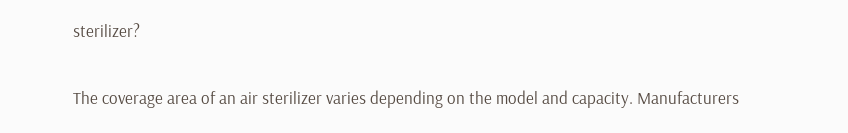sterilizer?

The coverage area of an air sterilizer varies depending on the model and capacity. Manufacturers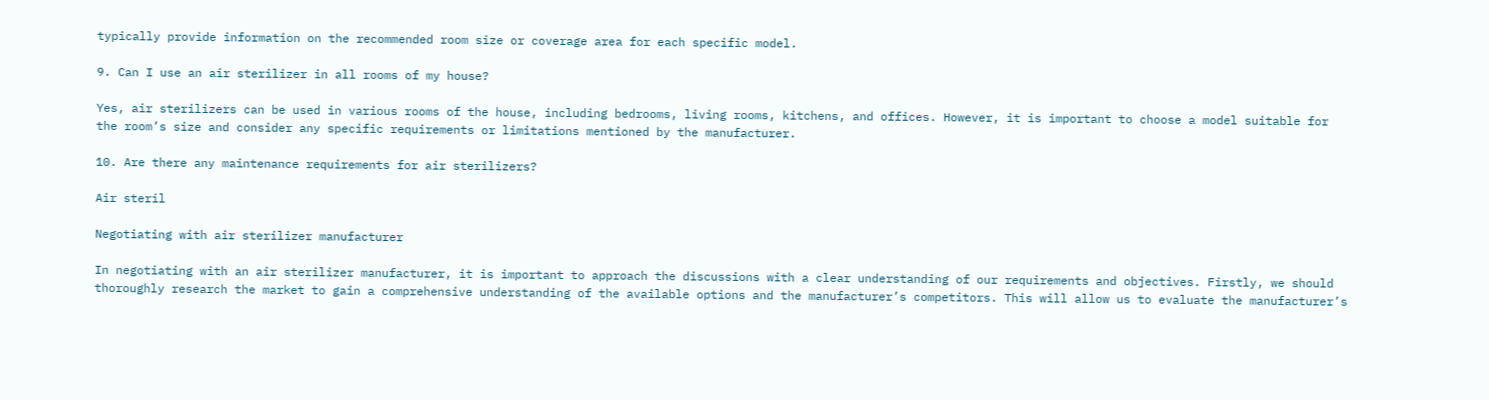typically provide information on the recommended room size or coverage area for each specific model.

9. Can I use an air sterilizer in all rooms of my house?

Yes, air sterilizers can be used in various rooms of the house, including bedrooms, living rooms, kitchens, and offices. However, it is important to choose a model suitable for the room’s size and consider any specific requirements or limitations mentioned by the manufacturer.

10. Are there any maintenance requirements for air sterilizers?

Air steril

Negotiating with air sterilizer manufacturer

In negotiating with an air sterilizer manufacturer, it is important to approach the discussions with a clear understanding of our requirements and objectives. Firstly, we should thoroughly research the market to gain a comprehensive understanding of the available options and the manufacturer’s competitors. This will allow us to evaluate the manufacturer’s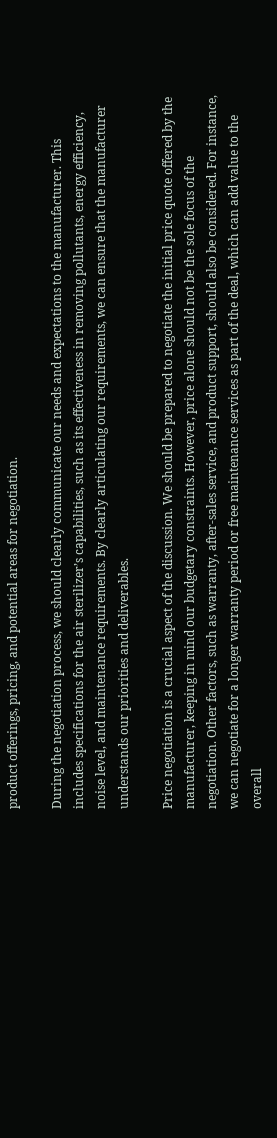product offerings, pricing, and potential areas for negotiation.

During the negotiation process, we should clearly communicate our needs and expectations to the manufacturer. This includes specifications for the air sterilizer’s capabilities, such as its effectiveness in removing pollutants, energy efficiency, noise level, and maintenance requirements. By clearly articulating our requirements, we can ensure that the manufacturer understands our priorities and deliverables.

Price negotiation is a crucial aspect of the discussion. We should be prepared to negotiate the initial price quote offered by the manufacturer, keeping in mind our budgetary constraints. However, price alone should not be the sole focus of the negotiation. Other factors, such as warranty, after-sales service, and product support, should also be considered. For instance, we can negotiate for a longer warranty period or free maintenance services as part of the deal, which can add value to the overall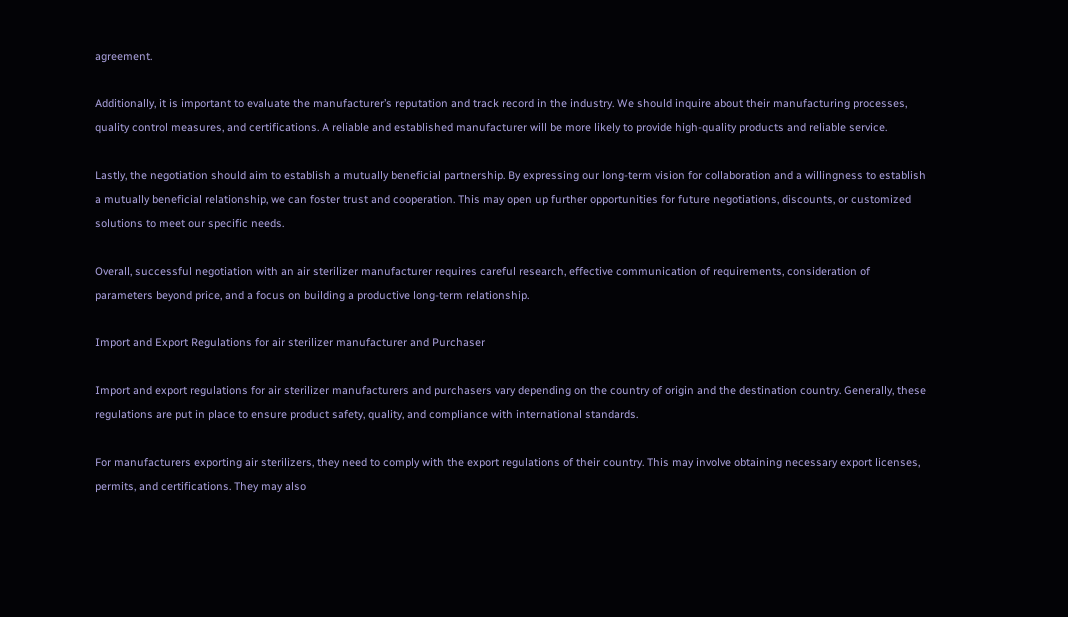agreement.

Additionally, it is important to evaluate the manufacturer’s reputation and track record in the industry. We should inquire about their manufacturing processes, quality control measures, and certifications. A reliable and established manufacturer will be more likely to provide high-quality products and reliable service.

Lastly, the negotiation should aim to establish a mutually beneficial partnership. By expressing our long-term vision for collaboration and a willingness to establish a mutually beneficial relationship, we can foster trust and cooperation. This may open up further opportunities for future negotiations, discounts, or customized solutions to meet our specific needs.

Overall, successful negotiation with an air sterilizer manufacturer requires careful research, effective communication of requirements, consideration of parameters beyond price, and a focus on building a productive long-term relationship.

Import and Export Regulations for air sterilizer manufacturer and Purchaser

Import and export regulations for air sterilizer manufacturers and purchasers vary depending on the country of origin and the destination country. Generally, these regulations are put in place to ensure product safety, quality, and compliance with international standards.

For manufacturers exporting air sterilizers, they need to comply with the export regulations of their country. This may involve obtaining necessary export licenses, permits, and certifications. They may also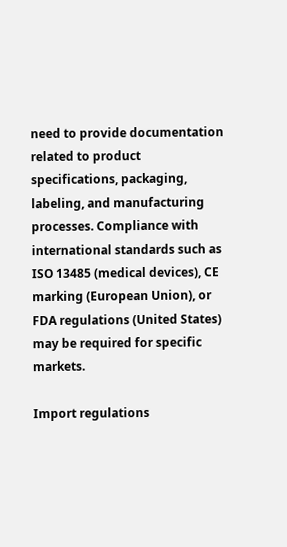need to provide documentation related to product specifications, packaging, labeling, and manufacturing processes. Compliance with international standards such as ISO 13485 (medical devices), CE marking (European Union), or FDA regulations (United States) may be required for specific markets.

Import regulations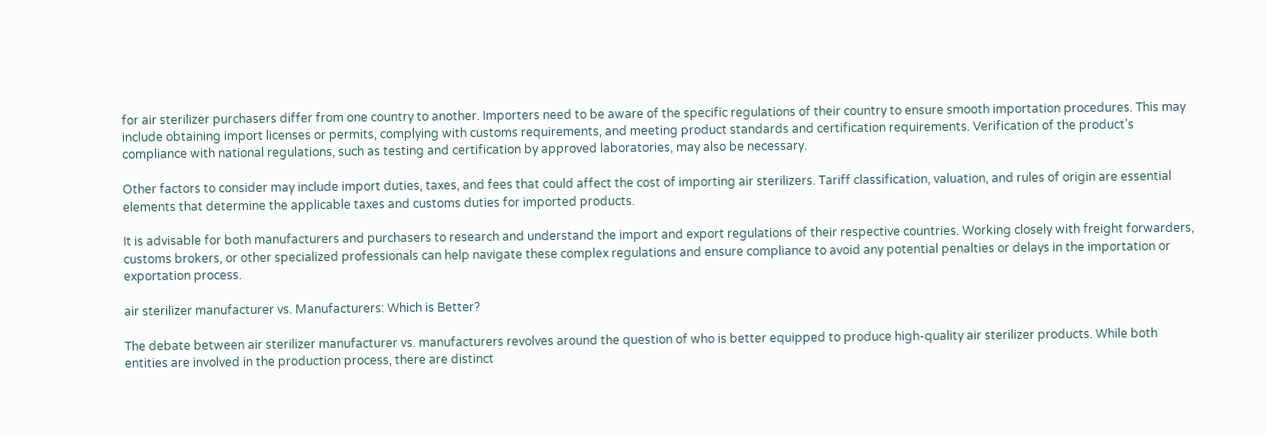for air sterilizer purchasers differ from one country to another. Importers need to be aware of the specific regulations of their country to ensure smooth importation procedures. This may include obtaining import licenses or permits, complying with customs requirements, and meeting product standards and certification requirements. Verification of the product’s compliance with national regulations, such as testing and certification by approved laboratories, may also be necessary.

Other factors to consider may include import duties, taxes, and fees that could affect the cost of importing air sterilizers. Tariff classification, valuation, and rules of origin are essential elements that determine the applicable taxes and customs duties for imported products.

It is advisable for both manufacturers and purchasers to research and understand the import and export regulations of their respective countries. Working closely with freight forwarders, customs brokers, or other specialized professionals can help navigate these complex regulations and ensure compliance to avoid any potential penalties or delays in the importation or exportation process.

air sterilizer manufacturer vs. Manufacturers: Which is Better?

The debate between air sterilizer manufacturer vs. manufacturers revolves around the question of who is better equipped to produce high-quality air sterilizer products. While both entities are involved in the production process, there are distinct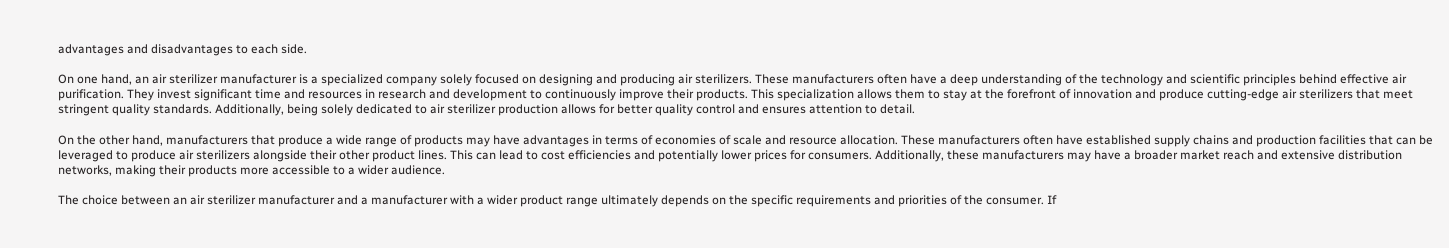advantages and disadvantages to each side.

On one hand, an air sterilizer manufacturer is a specialized company solely focused on designing and producing air sterilizers. These manufacturers often have a deep understanding of the technology and scientific principles behind effective air purification. They invest significant time and resources in research and development to continuously improve their products. This specialization allows them to stay at the forefront of innovation and produce cutting-edge air sterilizers that meet stringent quality standards. Additionally, being solely dedicated to air sterilizer production allows for better quality control and ensures attention to detail.

On the other hand, manufacturers that produce a wide range of products may have advantages in terms of economies of scale and resource allocation. These manufacturers often have established supply chains and production facilities that can be leveraged to produce air sterilizers alongside their other product lines. This can lead to cost efficiencies and potentially lower prices for consumers. Additionally, these manufacturers may have a broader market reach and extensive distribution networks, making their products more accessible to a wider audience.

The choice between an air sterilizer manufacturer and a manufacturer with a wider product range ultimately depends on the specific requirements and priorities of the consumer. If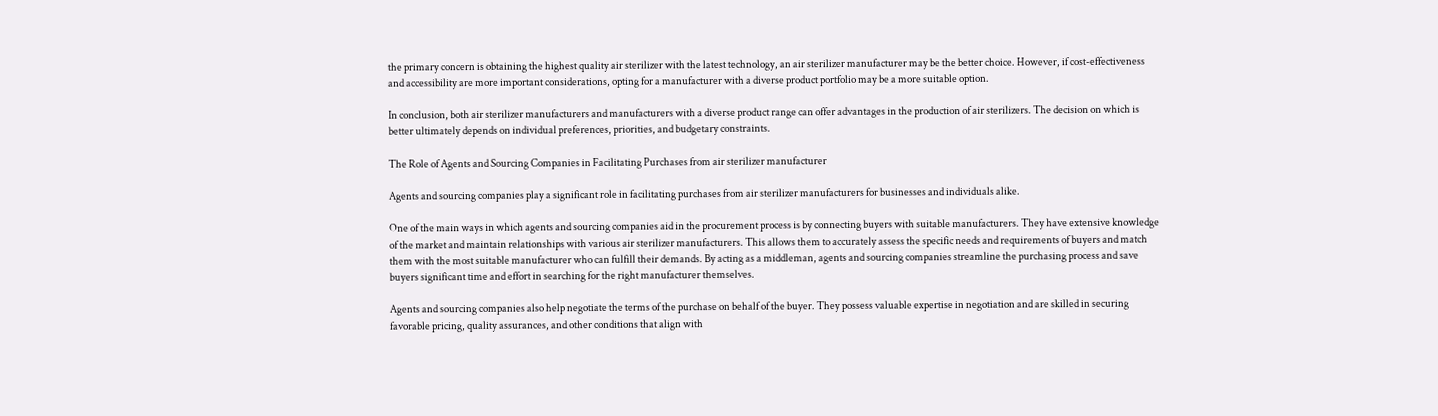the primary concern is obtaining the highest quality air sterilizer with the latest technology, an air sterilizer manufacturer may be the better choice. However, if cost-effectiveness and accessibility are more important considerations, opting for a manufacturer with a diverse product portfolio may be a more suitable option.

In conclusion, both air sterilizer manufacturers and manufacturers with a diverse product range can offer advantages in the production of air sterilizers. The decision on which is better ultimately depends on individual preferences, priorities, and budgetary constraints.

The Role of Agents and Sourcing Companies in Facilitating Purchases from air sterilizer manufacturer

Agents and sourcing companies play a significant role in facilitating purchases from air sterilizer manufacturers for businesses and individuals alike.

One of the main ways in which agents and sourcing companies aid in the procurement process is by connecting buyers with suitable manufacturers. They have extensive knowledge of the market and maintain relationships with various air sterilizer manufacturers. This allows them to accurately assess the specific needs and requirements of buyers and match them with the most suitable manufacturer who can fulfill their demands. By acting as a middleman, agents and sourcing companies streamline the purchasing process and save buyers significant time and effort in searching for the right manufacturer themselves.

Agents and sourcing companies also help negotiate the terms of the purchase on behalf of the buyer. They possess valuable expertise in negotiation and are skilled in securing favorable pricing, quality assurances, and other conditions that align with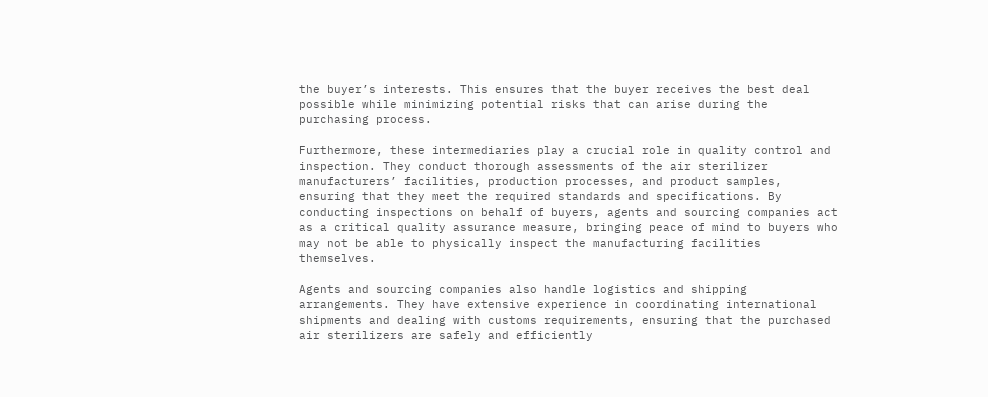the buyer’s interests. This ensures that the buyer receives the best deal possible while minimizing potential risks that can arise during the purchasing process.

Furthermore, these intermediaries play a crucial role in quality control and inspection. They conduct thorough assessments of the air sterilizer manufacturers’ facilities, production processes, and product samples, ensuring that they meet the required standards and specifications. By conducting inspections on behalf of buyers, agents and sourcing companies act as a critical quality assurance measure, bringing peace of mind to buyers who may not be able to physically inspect the manufacturing facilities themselves.

Agents and sourcing companies also handle logistics and shipping arrangements. They have extensive experience in coordinating international shipments and dealing with customs requirements, ensuring that the purchased air sterilizers are safely and efficiently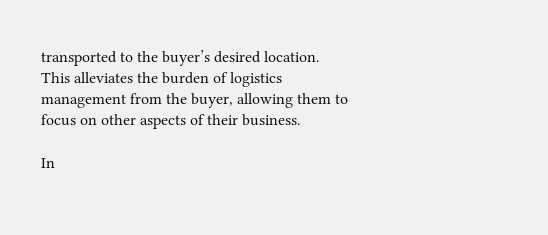transported to the buyer’s desired location. This alleviates the burden of logistics management from the buyer, allowing them to focus on other aspects of their business.

In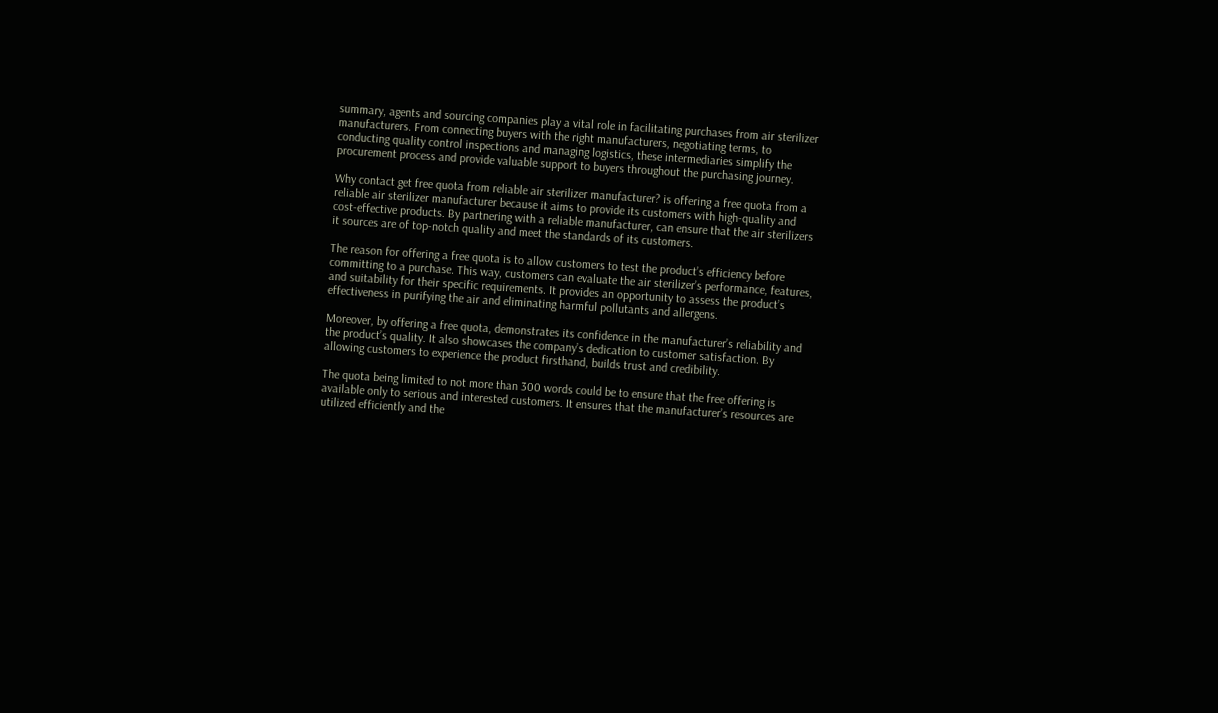summary, agents and sourcing companies play a vital role in facilitating purchases from air sterilizer manufacturers. From connecting buyers with the right manufacturers, negotiating terms, to conducting quality control inspections and managing logistics, these intermediaries simplify the procurement process and provide valuable support to buyers throughout the purchasing journey.

Why contact get free quota from reliable air sterilizer manufacturer? is offering a free quota from a reliable air sterilizer manufacturer because it aims to provide its customers with high-quality and cost-effective products. By partnering with a reliable manufacturer, can ensure that the air sterilizers it sources are of top-notch quality and meet the standards of its customers.

The reason for offering a free quota is to allow customers to test the product’s efficiency before committing to a purchase. This way, customers can evaluate the air sterilizer’s performance, features, and suitability for their specific requirements. It provides an opportunity to assess the product’s effectiveness in purifying the air and eliminating harmful pollutants and allergens.

Moreover, by offering a free quota, demonstrates its confidence in the manufacturer’s reliability and the product’s quality. It also showcases the company’s dedication to customer satisfaction. By allowing customers to experience the product firsthand, builds trust and credibility.

The quota being limited to not more than 300 words could be to ensure that the free offering is available only to serious and interested customers. It ensures that the manufacturer’s resources are utilized efficiently and the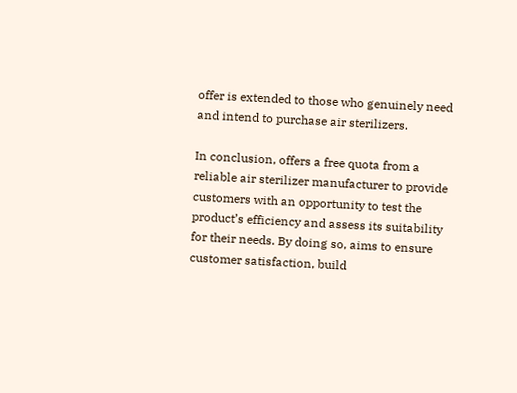offer is extended to those who genuinely need and intend to purchase air sterilizers.

In conclusion, offers a free quota from a reliable air sterilizer manufacturer to provide customers with an opportunity to test the product’s efficiency and assess its suitability for their needs. By doing so, aims to ensure customer satisfaction, build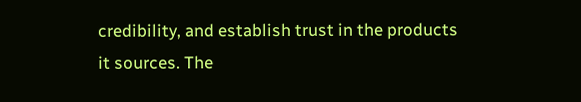credibility, and establish trust in the products it sources. The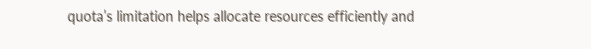quota’s limitation helps allocate resources efficiently and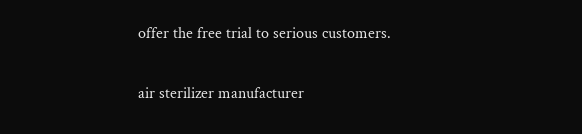offer the free trial to serious customers.

air sterilizer manufacturer